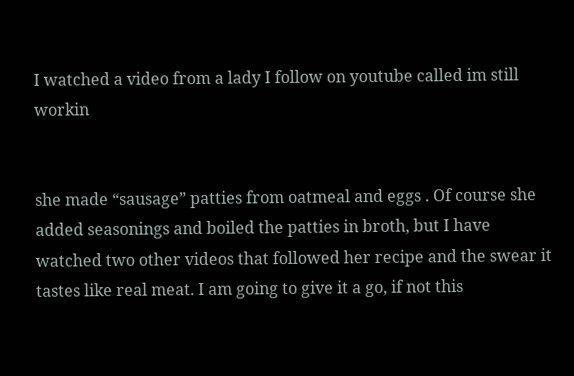I watched a video from a lady I follow on youtube called im still workin


she made “sausage” patties from oatmeal and eggs . Of course she added seasonings and boiled the patties in broth, but I have watched two other videos that followed her recipe and the swear it tastes like real meat. I am going to give it a go, if not this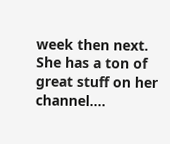week then next. She has a ton of great stuff on her channel….